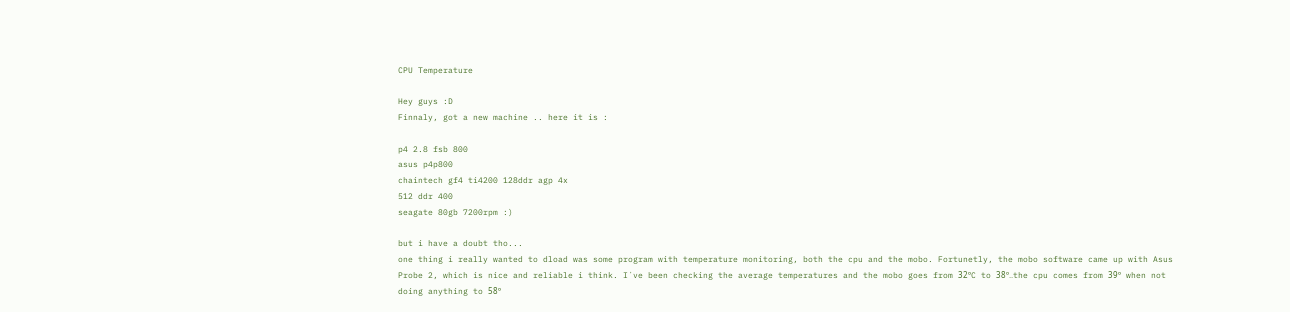CPU Temperature

Hey guys :D
Finnaly, got a new machine .. here it is :

p4 2.8 fsb 800
asus p4p800
chaintech gf4 ti4200 128ddr agp 4x
512 ddr 400
seagate 80gb 7200rpm :)

but i have a doubt tho...
one thing i really wanted to dload was some program with temperature monitoring, both the cpu and the mobo. Fortunetly, the mobo software came up with Asus Probe 2, which is nice and reliable i think. I´ve been checking the average temperatures and the mobo goes from 32ºC to 38º..the cpu comes from 39º when not doing anything to 58º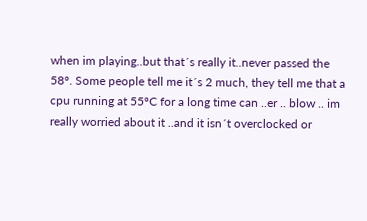when im playing..but that´s really it..never passed the 58º. Some people tell me it´s 2 much, they tell me that a cpu running at 55ºC for a long time can ..er .. blow .. im really worried about it ..and it isn´t overclocked or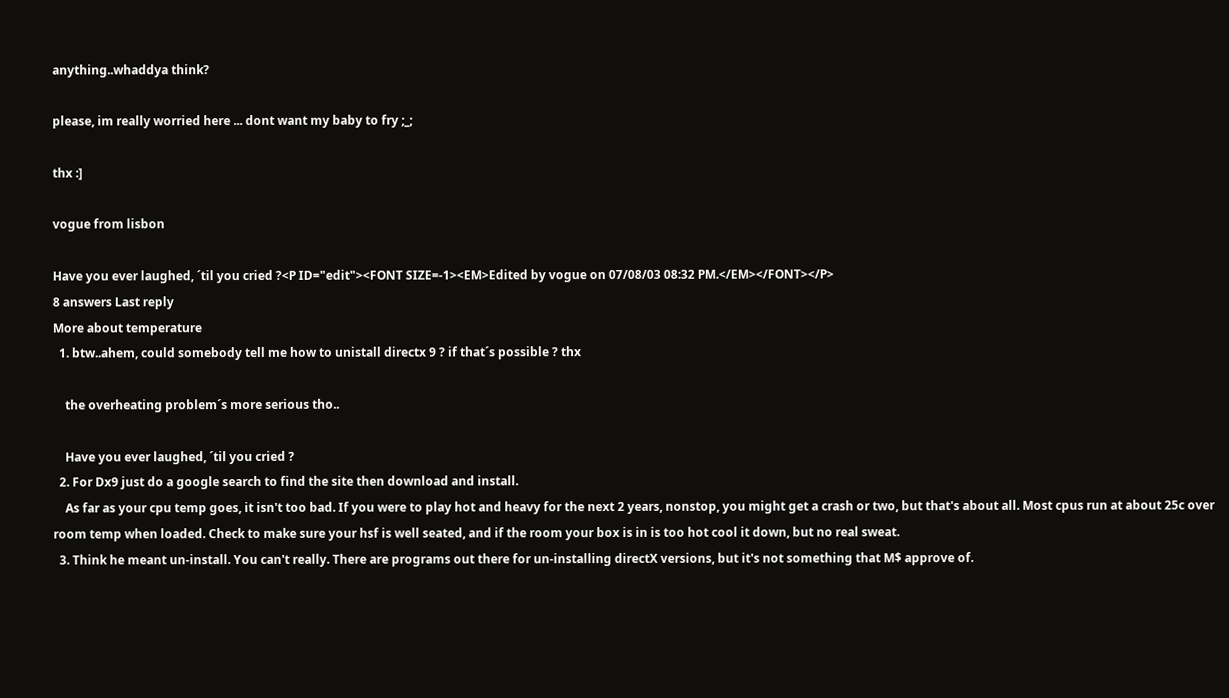anything..whaddya think?

please, im really worried here ... dont want my baby to fry ;_;

thx :]

vogue from lisbon

Have you ever laughed, ´til you cried ?<P ID="edit"><FONT SIZE=-1><EM>Edited by vogue on 07/08/03 08:32 PM.</EM></FONT></P>
8 answers Last reply
More about temperature
  1. btw..ahem, could somebody tell me how to unistall directx 9 ? if that´s possible ? thx

    the overheating problem´s more serious tho..

    Have you ever laughed, ´til you cried ?
  2. For Dx9 just do a google search to find the site then download and install.
    As far as your cpu temp goes, it isn't too bad. If you were to play hot and heavy for the next 2 years, nonstop, you might get a crash or two, but that's about all. Most cpus run at about 25c over room temp when loaded. Check to make sure your hsf is well seated, and if the room your box is in is too hot cool it down, but no real sweat.
  3. Think he meant un-install. You can't really. There are programs out there for un-installing directX versions, but it's not something that M$ approve of.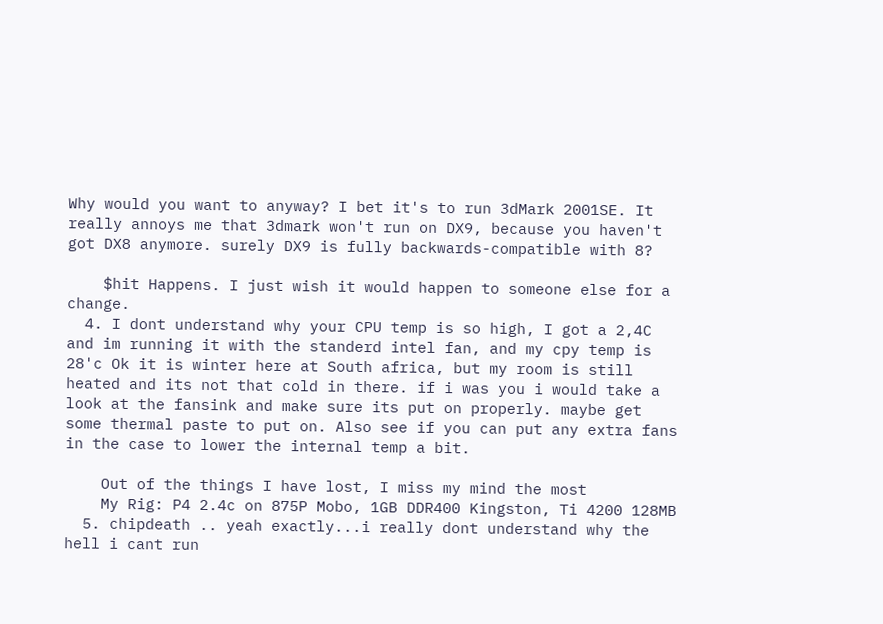Why would you want to anyway? I bet it's to run 3dMark 2001SE. It really annoys me that 3dmark won't run on DX9, because you haven't got DX8 anymore. surely DX9 is fully backwards-compatible with 8?

    $hit Happens. I just wish it would happen to someone else for a change.
  4. I dont understand why your CPU temp is so high, I got a 2,4C and im running it with the standerd intel fan, and my cpy temp is 28'c Ok it is winter here at South africa, but my room is still heated and its not that cold in there. if i was you i would take a look at the fansink and make sure its put on properly. maybe get some thermal paste to put on. Also see if you can put any extra fans in the case to lower the internal temp a bit.

    Out of the things I have lost, I miss my mind the most
    My Rig: P4 2.4c on 875P Mobo, 1GB DDR400 Kingston, Ti 4200 128MB
  5. chipdeath .. yeah exactly...i really dont understand why the hell i cant run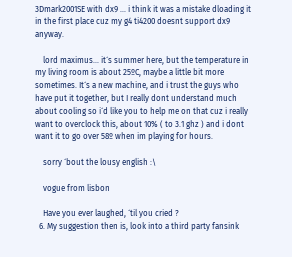3Dmark2001SE with dx9 ... i think it was a mistake dloading it in the first place cuz my g4 ti4200 doesnt support dx9 anyway.

    lord maximus... it´s summer here, but the temperature in my living room is about 25ºC, maybe a little bit more sometimes. It´s a new machine, and i trust the guys who have put it together, but I really dont understand much about cooling so i´d like you to help me on that cuz i really want to overclock this, about 10% ( to 3.1 ghz ) and i dont want it to go over 58º when im playing for hours.

    sorry ´bout the lousy english :\

    vogue from lisbon

    Have you ever laughed, ´til you cried ?
  6. My suggestion then is, look into a third party fansink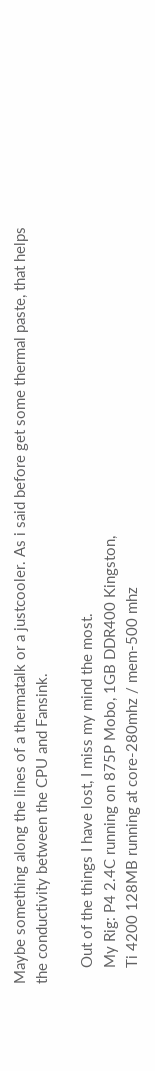Maybe something along the lines of a thermatalk or a justcooler. As i said before get some thermal paste, that helps the conductivity between the CPU and Fansink.

    Out of the things I have lost, I miss my mind the most.
    My Rig: P4 2.4C running on 875P Mobo, 1GB DDR400 Kingston,
    Ti 4200 128MB running at core-280mhz / mem-500 mhz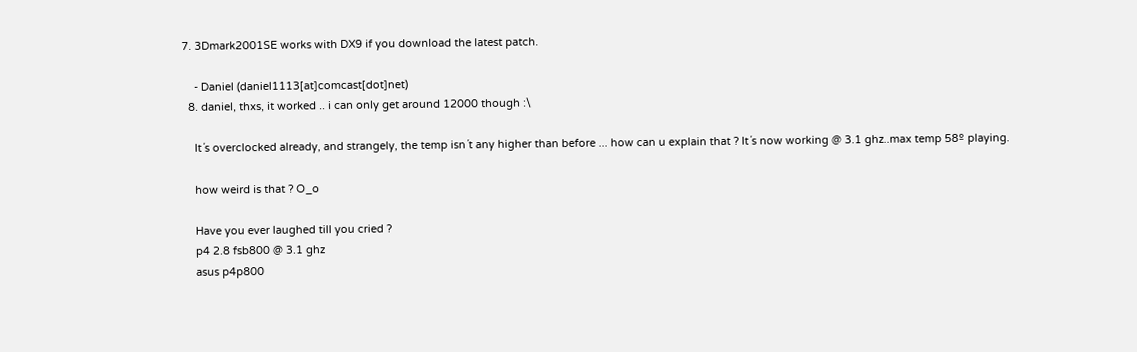7. 3Dmark2001SE works with DX9 if you download the latest patch.

    - Daniel (daniel1113[at]comcast[dot]net)
  8. daniel, thxs, it worked .. i can only get around 12000 though :\

    It´s overclocked already, and strangely, the temp isn´t any higher than before ... how can u explain that ? It´s now working @ 3.1 ghz..max temp 58º playing.

    how weird is that ? O_o

    Have you ever laughed till you cried ?
    p4 2.8 fsb800 @ 3.1 ghz
    asus p4p800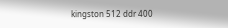kingston 512 ddr 400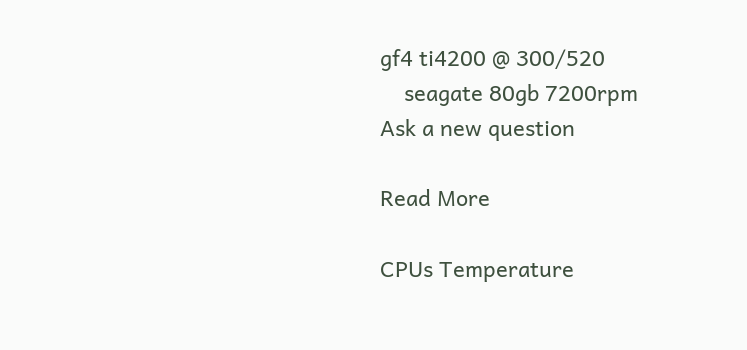gf4 ti4200 @ 300/520
    seagate 80gb 7200rpm
Ask a new question

Read More

CPUs Temperature